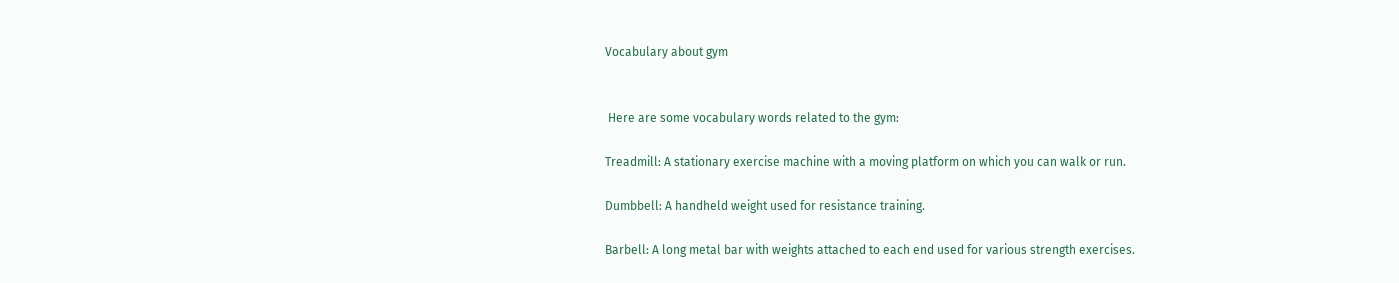Vocabulary about gym


 Here are some vocabulary words related to the gym:

Treadmill: A stationary exercise machine with a moving platform on which you can walk or run.

Dumbbell: A handheld weight used for resistance training.

Barbell: A long metal bar with weights attached to each end used for various strength exercises.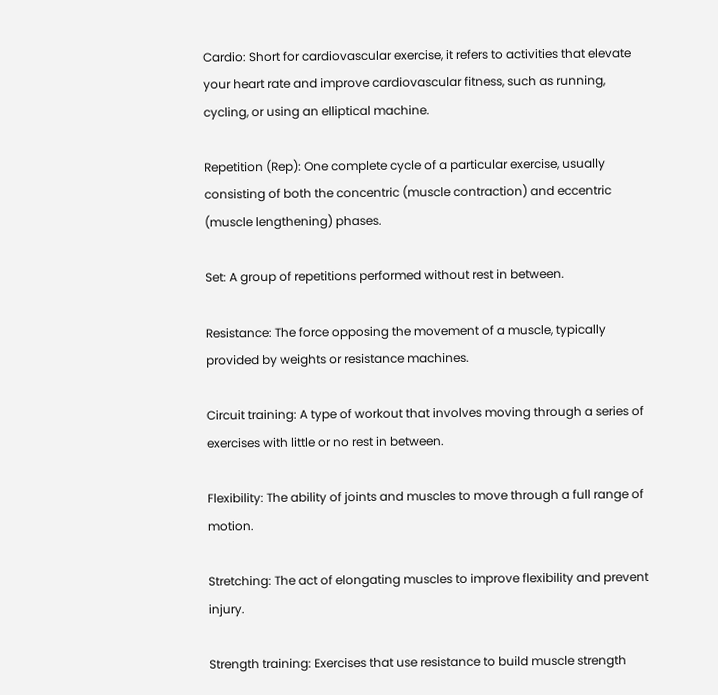Cardio: Short for cardiovascular exercise, it refers to activities that elevate your heart rate and improve cardiovascular fitness, such as running, cycling, or using an elliptical machine.

Repetition (Rep): One complete cycle of a particular exercise, usually consisting of both the concentric (muscle contraction) and eccentric (muscle lengthening) phases.

Set: A group of repetitions performed without rest in between.

Resistance: The force opposing the movement of a muscle, typically provided by weights or resistance machines.

Circuit training: A type of workout that involves moving through a series of exercises with little or no rest in between.

Flexibility: The ability of joints and muscles to move through a full range of motion.

Stretching: The act of elongating muscles to improve flexibility and prevent injury.

Strength training: Exercises that use resistance to build muscle strength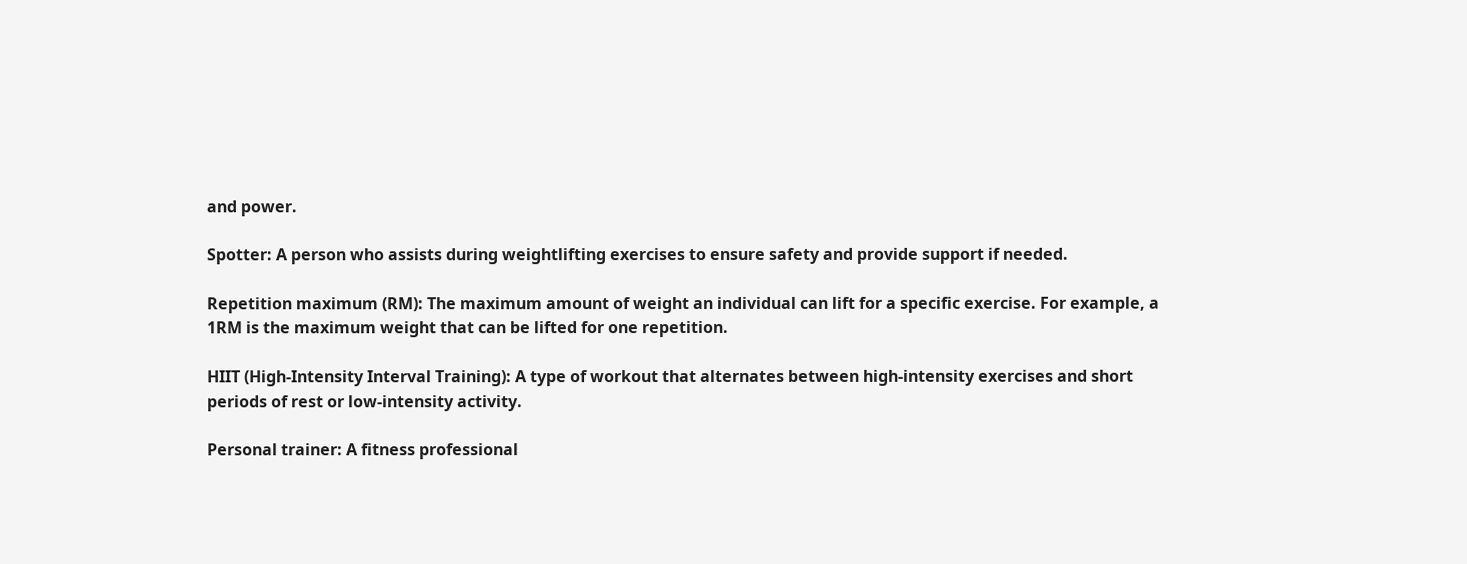and power.

Spotter: A person who assists during weightlifting exercises to ensure safety and provide support if needed.

Repetition maximum (RM): The maximum amount of weight an individual can lift for a specific exercise. For example, a 1RM is the maximum weight that can be lifted for one repetition.

HIIT (High-Intensity Interval Training): A type of workout that alternates between high-intensity exercises and short periods of rest or low-intensity activity.

Personal trainer: A fitness professional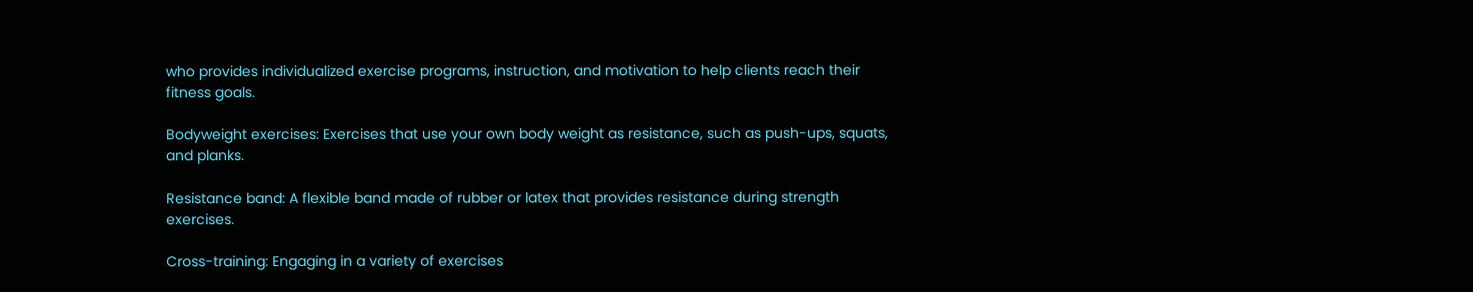who provides individualized exercise programs, instruction, and motivation to help clients reach their fitness goals.

Bodyweight exercises: Exercises that use your own body weight as resistance, such as push-ups, squats, and planks.

Resistance band: A flexible band made of rubber or latex that provides resistance during strength exercises.

Cross-training: Engaging in a variety of exercises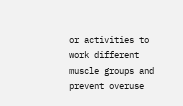or activities to work different muscle groups and prevent overuse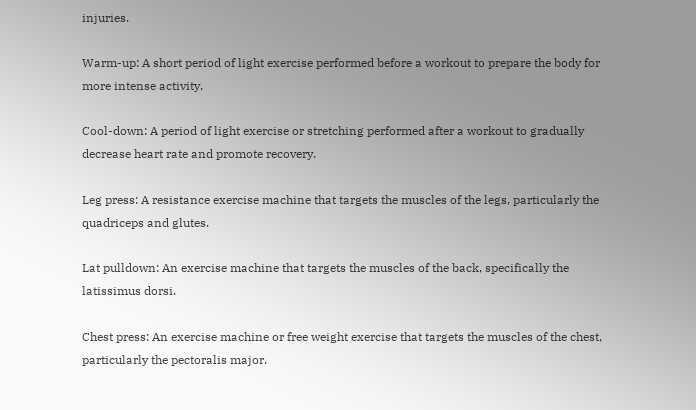injuries.

Warm-up: A short period of light exercise performed before a workout to prepare the body for more intense activity.

Cool-down: A period of light exercise or stretching performed after a workout to gradually decrease heart rate and promote recovery.

Leg press: A resistance exercise machine that targets the muscles of the legs, particularly the quadriceps and glutes.

Lat pulldown: An exercise machine that targets the muscles of the back, specifically the latissimus dorsi.

Chest press: An exercise machine or free weight exercise that targets the muscles of the chest, particularly the pectoralis major.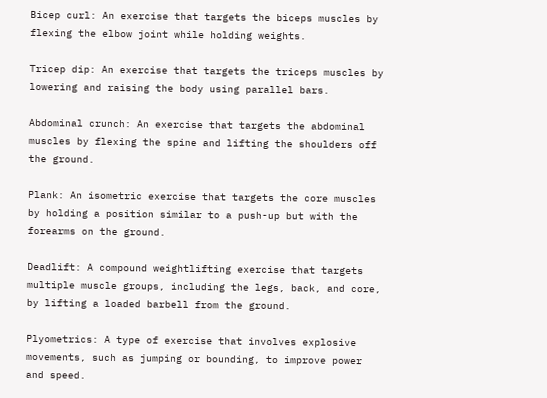Bicep curl: An exercise that targets the biceps muscles by flexing the elbow joint while holding weights.

Tricep dip: An exercise that targets the triceps muscles by lowering and raising the body using parallel bars.

Abdominal crunch: An exercise that targets the abdominal muscles by flexing the spine and lifting the shoulders off the ground.

Plank: An isometric exercise that targets the core muscles by holding a position similar to a push-up but with the forearms on the ground.

Deadlift: A compound weightlifting exercise that targets multiple muscle groups, including the legs, back, and core, by lifting a loaded barbell from the ground.

Plyometrics: A type of exercise that involves explosive movements, such as jumping or bounding, to improve power and speed.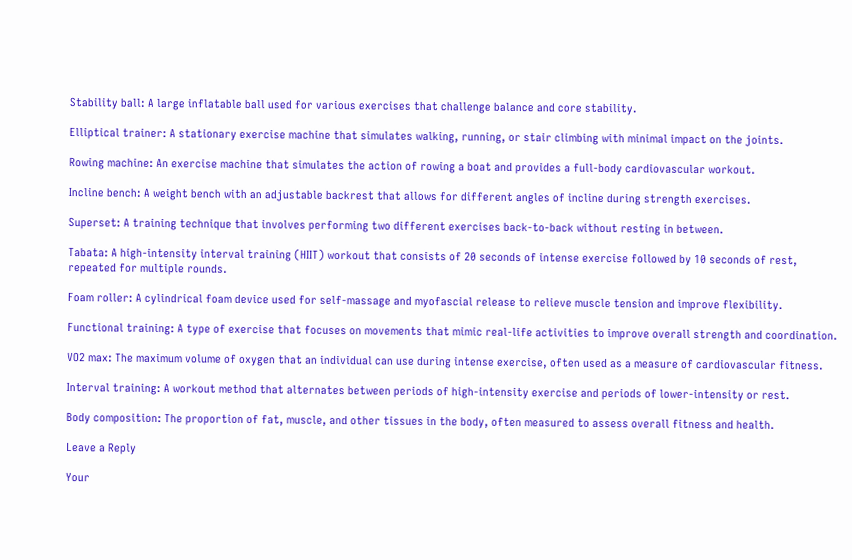Stability ball: A large inflatable ball used for various exercises that challenge balance and core stability.

Elliptical trainer: A stationary exercise machine that simulates walking, running, or stair climbing with minimal impact on the joints.

Rowing machine: An exercise machine that simulates the action of rowing a boat and provides a full-body cardiovascular workout.

Incline bench: A weight bench with an adjustable backrest that allows for different angles of incline during strength exercises.

Superset: A training technique that involves performing two different exercises back-to-back without resting in between.

Tabata: A high-intensity interval training (HIIT) workout that consists of 20 seconds of intense exercise followed by 10 seconds of rest, repeated for multiple rounds.

Foam roller: A cylindrical foam device used for self-massage and myofascial release to relieve muscle tension and improve flexibility.

Functional training: A type of exercise that focuses on movements that mimic real-life activities to improve overall strength and coordination.

VO2 max: The maximum volume of oxygen that an individual can use during intense exercise, often used as a measure of cardiovascular fitness.

Interval training: A workout method that alternates between periods of high-intensity exercise and periods of lower-intensity or rest.

Body composition: The proportion of fat, muscle, and other tissues in the body, often measured to assess overall fitness and health.

Leave a Reply

Your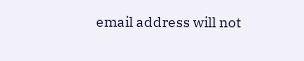email address will not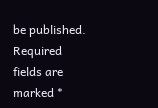be published. Required fields are marked *